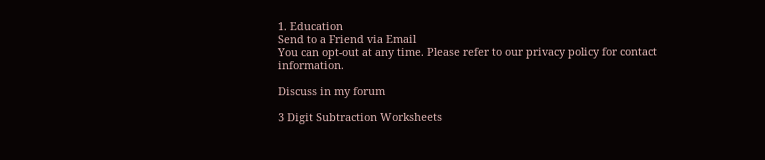1. Education
Send to a Friend via Email
You can opt-out at any time. Please refer to our privacy policy for contact information.

Discuss in my forum

3 Digit Subtraction Worksheets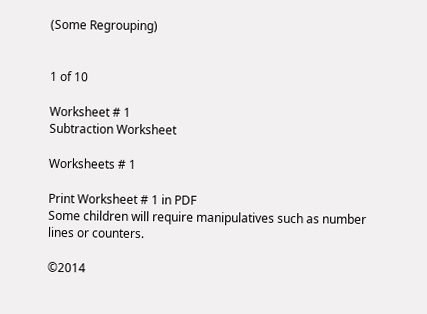(Some Regrouping)


1 of 10

Worksheet # 1
Subtraction Worksheet

Worksheets # 1

Print Worksheet # 1 in PDF
Some children will require manipulatives such as number lines or counters.

©2014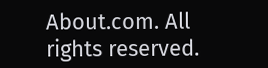About.com. All rights reserved.